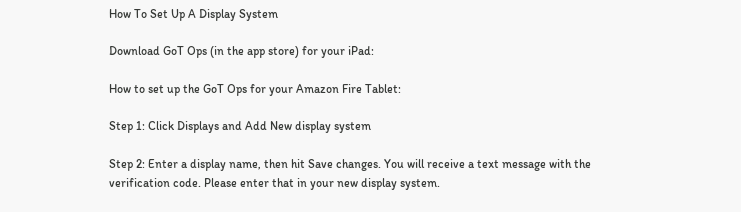How To Set Up A Display System

Download GoT Ops (in the app store) for your iPad:

How to set up the GoT Ops for your Amazon Fire Tablet:

Step 1: Click Displays and Add New display system

Step 2: Enter a display name, then hit Save changes. You will receive a text message with the verification code. Please enter that in your new display system.